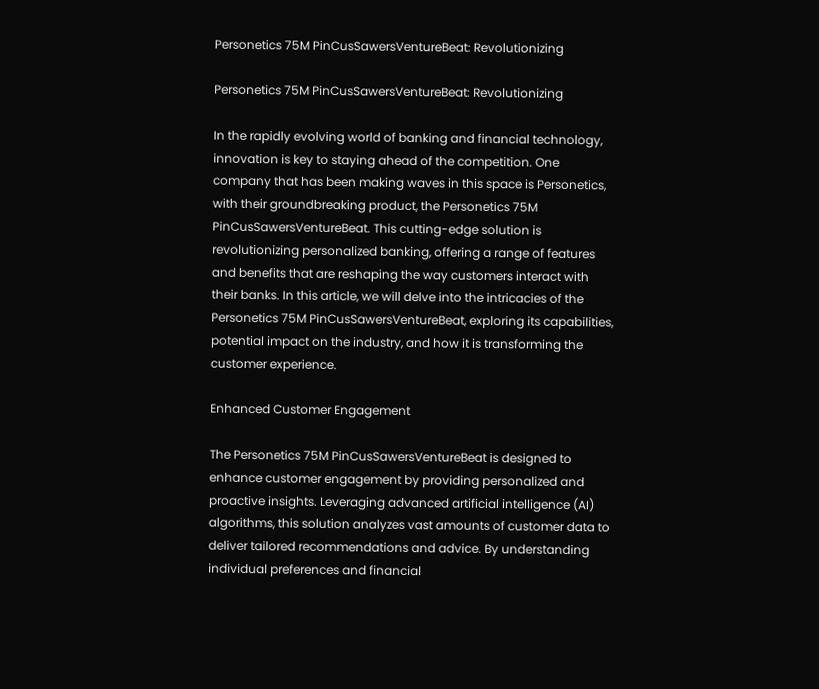Personetics 75M PinCusSawersVentureBeat: Revolutionizing

Personetics 75M PinCusSawersVentureBeat: Revolutionizing

In the rapidly evolving world of banking and financial technology, innovation is key to staying ahead of the competition. One company that has been making waves in this space is Personetics, with their groundbreaking product, the Personetics 75M PinCusSawersVentureBeat. This cutting-edge solution is revolutionizing personalized banking, offering a range of features and benefits that are reshaping the way customers interact with their banks. In this article, we will delve into the intricacies of the Personetics 75M PinCusSawersVentureBeat, exploring its capabilities, potential impact on the industry, and how it is transforming the customer experience.

Enhanced Customer Engagement

The Personetics 75M PinCusSawersVentureBeat is designed to enhance customer engagement by providing personalized and proactive insights. Leveraging advanced artificial intelligence (AI) algorithms, this solution analyzes vast amounts of customer data to deliver tailored recommendations and advice. By understanding individual preferences and financial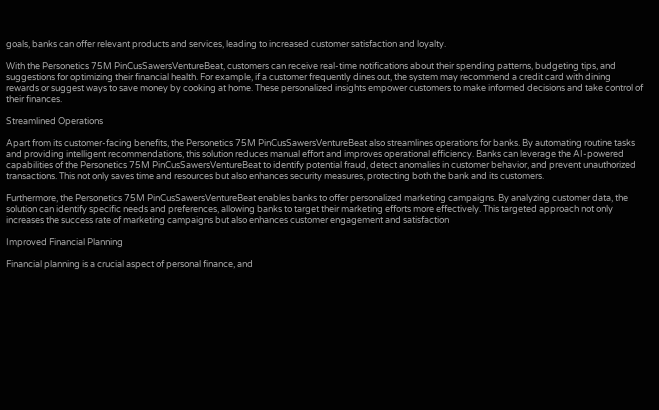goals, banks can offer relevant products and services, leading to increased customer satisfaction and loyalty.

With the Personetics 75M PinCusSawersVentureBeat, customers can receive real-time notifications about their spending patterns, budgeting tips, and suggestions for optimizing their financial health. For example, if a customer frequently dines out, the system may recommend a credit card with dining rewards or suggest ways to save money by cooking at home. These personalized insights empower customers to make informed decisions and take control of their finances.

Streamlined Operations

Apart from its customer-facing benefits, the Personetics 75M PinCusSawersVentureBeat also streamlines operations for banks. By automating routine tasks and providing intelligent recommendations, this solution reduces manual effort and improves operational efficiency. Banks can leverage the AI-powered capabilities of the Personetics 75M PinCusSawersVentureBeat to identify potential fraud, detect anomalies in customer behavior, and prevent unauthorized transactions. This not only saves time and resources but also enhances security measures, protecting both the bank and its customers.

Furthermore, the Personetics 75M PinCusSawersVentureBeat enables banks to offer personalized marketing campaigns. By analyzing customer data, the solution can identify specific needs and preferences, allowing banks to target their marketing efforts more effectively. This targeted approach not only increases the success rate of marketing campaigns but also enhances customer engagement and satisfaction

Improved Financial Planning

Financial planning is a crucial aspect of personal finance, and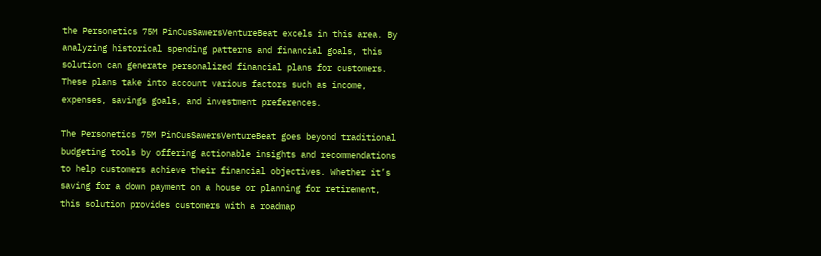the Personetics 75M PinCusSawersVentureBeat excels in this area. By analyzing historical spending patterns and financial goals, this solution can generate personalized financial plans for customers. These plans take into account various factors such as income, expenses, savings goals, and investment preferences.

The Personetics 75M PinCusSawersVentureBeat goes beyond traditional budgeting tools by offering actionable insights and recommendations to help customers achieve their financial objectives. Whether it’s saving for a down payment on a house or planning for retirement, this solution provides customers with a roadmap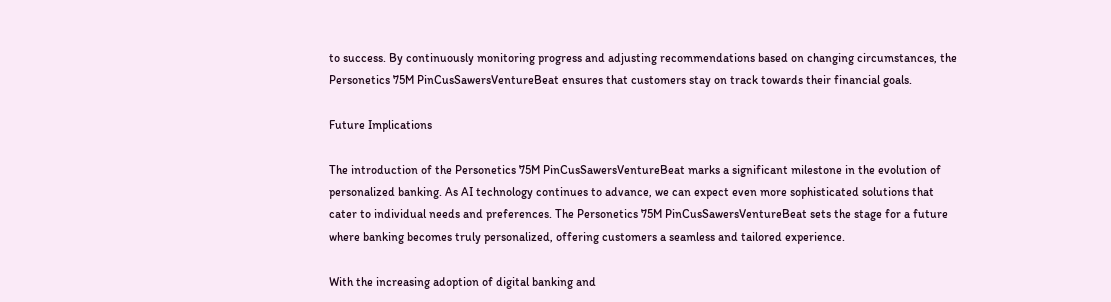to success. By continuously monitoring progress and adjusting recommendations based on changing circumstances, the Personetics 75M PinCusSawersVentureBeat ensures that customers stay on track towards their financial goals.

Future Implications

The introduction of the Personetics 75M PinCusSawersVentureBeat marks a significant milestone in the evolution of personalized banking. As AI technology continues to advance, we can expect even more sophisticated solutions that cater to individual needs and preferences. The Personetics 75M PinCusSawersVentureBeat sets the stage for a future where banking becomes truly personalized, offering customers a seamless and tailored experience.

With the increasing adoption of digital banking and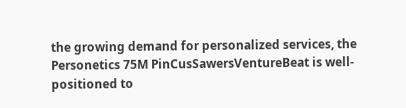the growing demand for personalized services, the Personetics 75M PinCusSawersVentureBeat is well-positioned to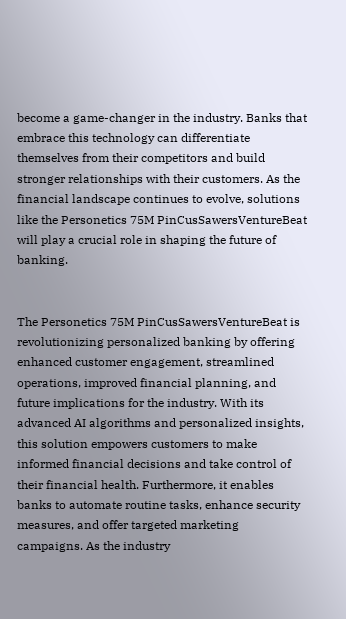become a game-changer in the industry. Banks that embrace this technology can differentiate themselves from their competitors and build stronger relationships with their customers. As the financial landscape continues to evolve, solutions like the Personetics 75M PinCusSawersVentureBeat will play a crucial role in shaping the future of banking.


The Personetics 75M PinCusSawersVentureBeat is revolutionizing personalized banking by offering enhanced customer engagement, streamlined operations, improved financial planning, and future implications for the industry. With its advanced AI algorithms and personalized insights, this solution empowers customers to make informed financial decisions and take control of their financial health. Furthermore, it enables banks to automate routine tasks, enhance security measures, and offer targeted marketing campaigns. As the industry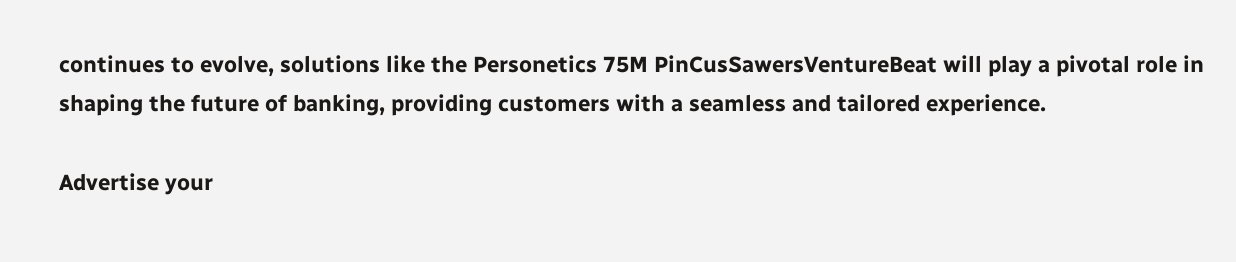continues to evolve, solutions like the Personetics 75M PinCusSawersVentureBeat will play a pivotal role in shaping the future of banking, providing customers with a seamless and tailored experience.

Advertise your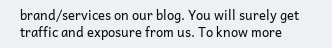brand/services on our blog. You will surely get traffic and exposure from us. To know more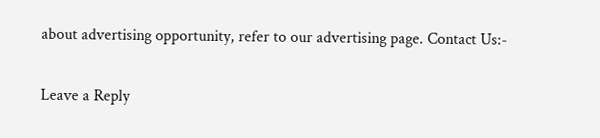about advertising opportunity, refer to our advertising page. Contact Us:-

Leave a Reply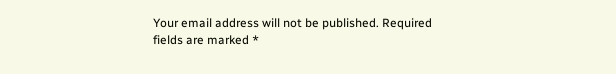Your email address will not be published. Required fields are marked *